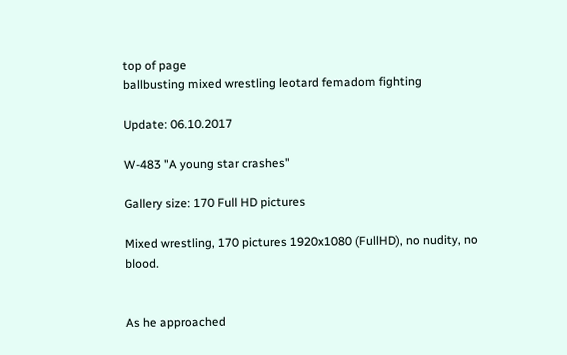top of page
ballbusting mixed wrestling leotard femadom fighting

Update: 06.10.2017

W-483 "A young star crashes"

Gallery size: 170 Full HD pictures

Mixed wrestling, 170 pictures 1920x1080 (FullHD), no nudity, no blood.


As he approached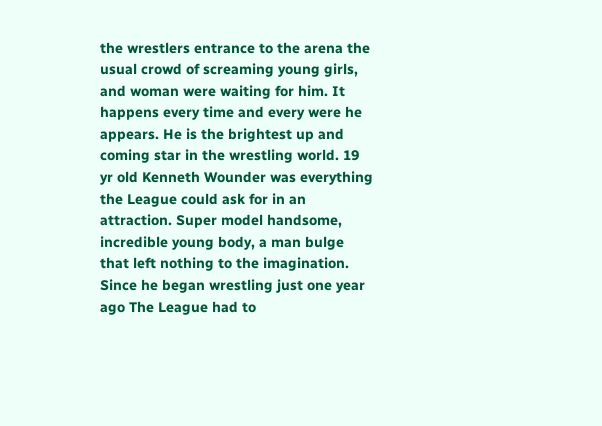the wrestlers entrance to the arena the usual crowd of screaming young girls, and woman were waiting for him. It happens every time and every were he appears. He is the brightest up and coming star in the wrestling world. 19 yr old Kenneth Wounder was everything the League could ask for in an attraction. Super model handsome, incredible young body, a man bulge that left nothing to the imagination. Since he began wrestling just one year ago The League had to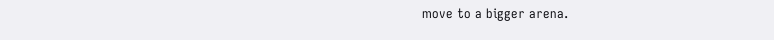move to a bigger arena.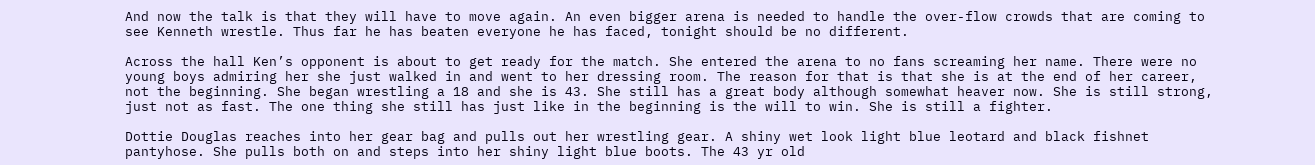And now the talk is that they will have to move again. An even bigger arena is needed to handle the over-flow crowds that are coming to see Kenneth wrestle. Thus far he has beaten everyone he has faced, tonight should be no different.

Across the hall Ken’s opponent is about to get ready for the match. She entered the arena to no fans screaming her name. There were no young boys admiring her she just walked in and went to her dressing room. The reason for that is that she is at the end of her career, not the beginning. She began wrestling a 18 and she is 43. She still has a great body although somewhat heaver now. She is still strong, just not as fast. The one thing she still has just like in the beginning is the will to win. She is still a fighter.

Dottie Douglas reaches into her gear bag and pulls out her wrestling gear. A shiny wet look light blue leotard and black fishnet pantyhose. She pulls both on and steps into her shiny light blue boots. The 43 yr old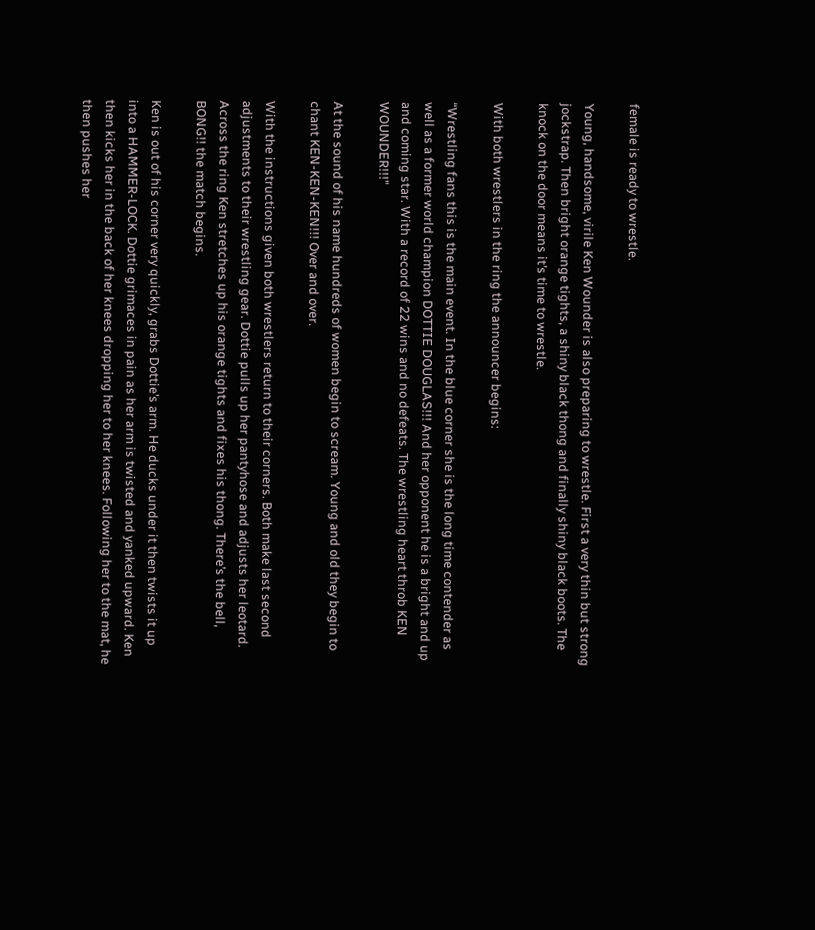female is ready to wrestle.

Young, handsome, virile Ken Wounder is also preparing to wrestle. First a very thin but strong jockstrap. Then bright orange tights, a shiny black thong and finally shiny black boots. The knock on the door means it’s time to wrestle.

With both wrestlers in the ring the announcer begins:

“Wrestling fans this is the main event. In the blue corner she is the long time contender as well as a former world champion DOTTIE DOUGLAS!!! And her opponent he is a bright and up and coming star. With a record of 22 wins and no defeats. The wrestling heart throb KEN WOUNDER!!!"

At the sound of his name hundreds of women begin to scream. Young and old they begin to chant KEN-KEN-KEN!!! Over and over.

With the instructions given both wrestlers return to their corners. Both make last second adjustments to their wrestling gear. Dottie pulls up her pantyhose and adjusts her leotard. Across the ring Ken stretches up his orange tights and fixes his thong. There’s the bell, BONG!! the match begins.

Ken is out of his corner very quickly, grabs Dottie’s arm. He ducks under it then twists it up into a HAMMER-LOCK. Dottie grimaces in pain as her arm is twisted and yanked upward. Ken then kicks her in the back of her knees dropping her to her knees. Following her to the mat, he then pushes her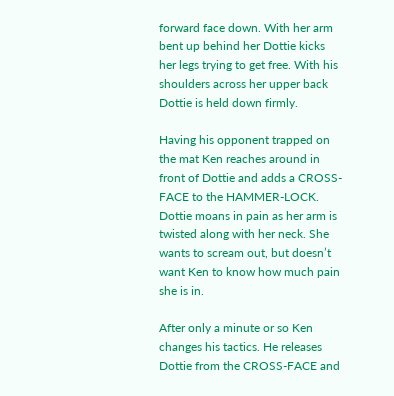forward face down. With her arm bent up behind her Dottie kicks her legs trying to get free. With his shoulders across her upper back Dottie is held down firmly.

Having his opponent trapped on the mat Ken reaches around in front of Dottie and adds a CROSS-FACE to the HAMMER-LOCK. Dottie moans in pain as her arm is twisted along with her neck. She wants to scream out, but doesn’t want Ken to know how much pain she is in.

After only a minute or so Ken changes his tactics. He releases Dottie from the CROSS-FACE and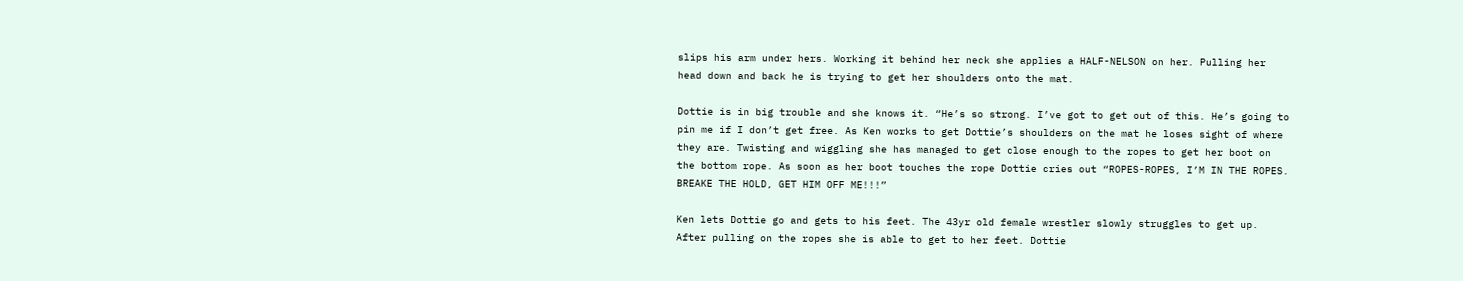slips his arm under hers. Working it behind her neck she applies a HALF-NELSON on her. Pulling her head down and back he is trying to get her shoulders onto the mat.

Dottie is in big trouble and she knows it. “He’s so strong. I’ve got to get out of this. He’s going to pin me if I don’t get free. As Ken works to get Dottie’s shoulders on the mat he loses sight of where they are. Twisting and wiggling she has managed to get close enough to the ropes to get her boot on the bottom rope. As soon as her boot touches the rope Dottie cries out “ROPES-ROPES, I’M IN THE ROPES. BREAKE THE HOLD, GET HIM OFF ME!!!”

Ken lets Dottie go and gets to his feet. The 43yr old female wrestler slowly struggles to get up. After pulling on the ropes she is able to get to her feet. Dottie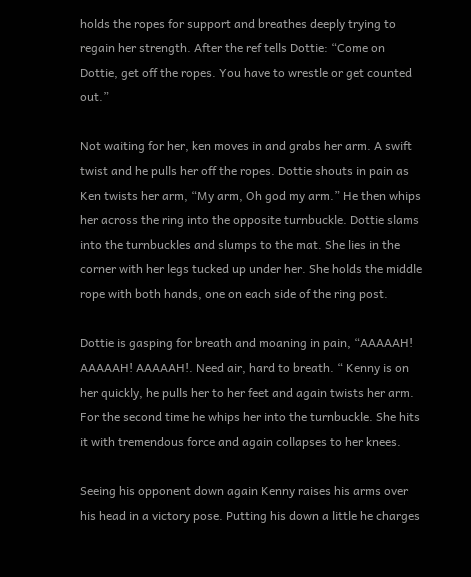holds the ropes for support and breathes deeply trying to regain her strength. After the ref tells Dottie: “Come on Dottie, get off the ropes. You have to wrestle or get counted out.”

Not waiting for her, ken moves in and grabs her arm. A swift twist and he pulls her off the ropes. Dottie shouts in pain as Ken twists her arm, “My arm, Oh god my arm.” He then whips her across the ring into the opposite turnbuckle. Dottie slams into the turnbuckles and slumps to the mat. She lies in the corner with her legs tucked up under her. She holds the middle rope with both hands, one on each side of the ring post.

Dottie is gasping for breath and moaning in pain, “AAAAAH! AAAAAH! AAAAAH!. Need air, hard to breath. “ Kenny is on her quickly, he pulls her to her feet and again twists her arm. For the second time he whips her into the turnbuckle. She hits it with tremendous force and again collapses to her knees.

Seeing his opponent down again Kenny raises his arms over his head in a victory pose. Putting his down a little he charges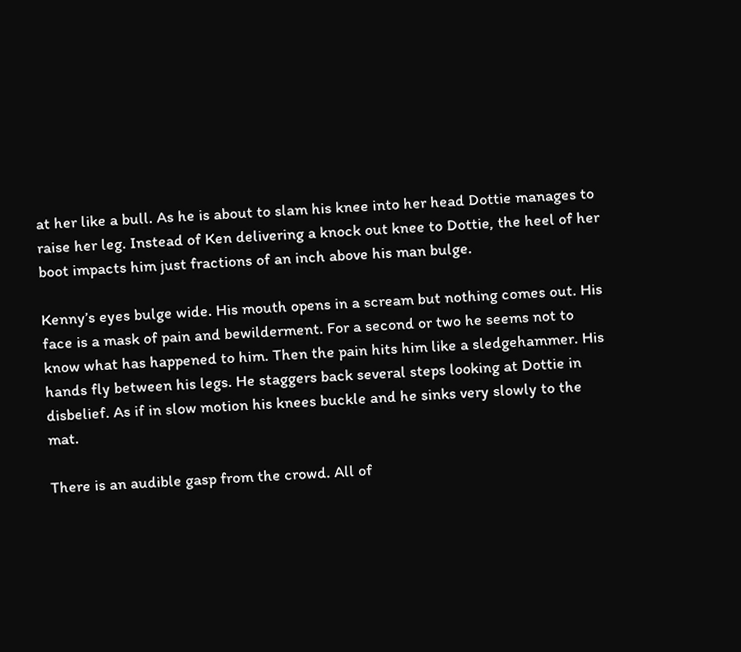at her like a bull. As he is about to slam his knee into her head Dottie manages to raise her leg. Instead of Ken delivering a knock out knee to Dottie, the heel of her boot impacts him just fractions of an inch above his man bulge.

Kenny’s eyes bulge wide. His mouth opens in a scream but nothing comes out. His face is a mask of pain and bewilderment. For a second or two he seems not to know what has happened to him. Then the pain hits him like a sledgehammer. His hands fly between his legs. He staggers back several steps looking at Dottie in disbelief. As if in slow motion his knees buckle and he sinks very slowly to the mat.

There is an audible gasp from the crowd. All of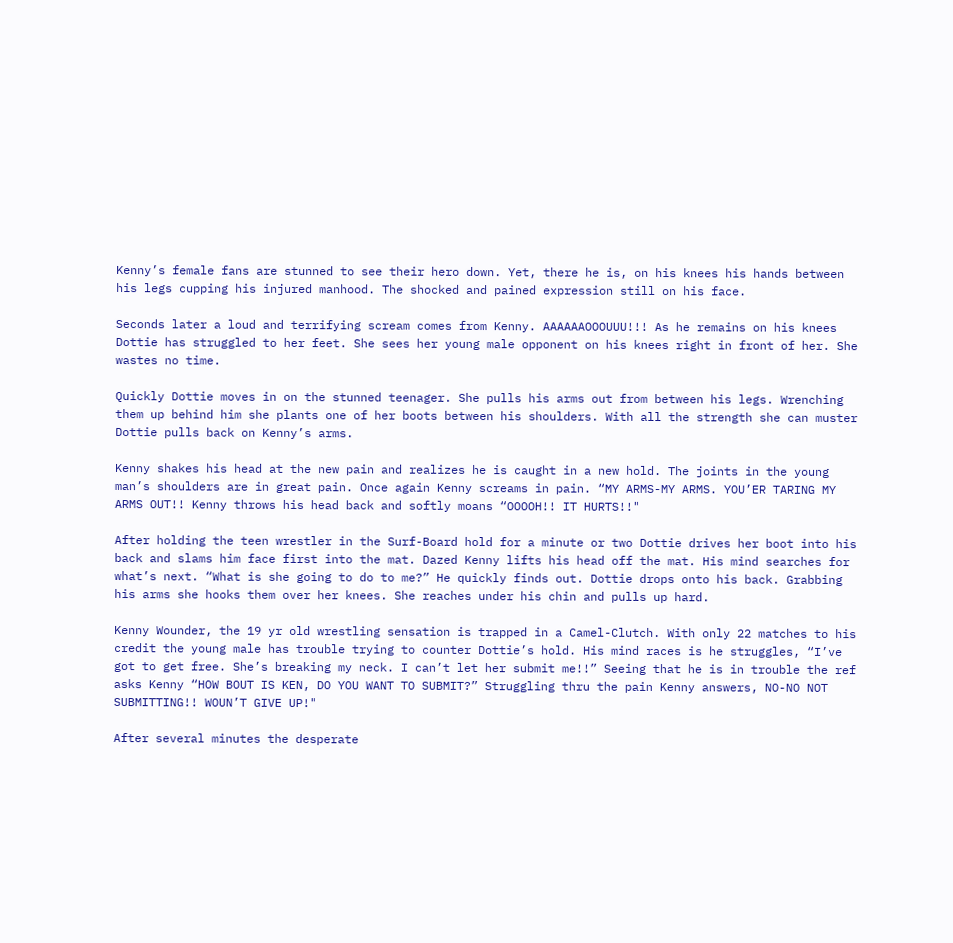Kenny’s female fans are stunned to see their hero down. Yet, there he is, on his knees his hands between his legs cupping his injured manhood. The shocked and pained expression still on his face.

Seconds later a loud and terrifying scream comes from Kenny. AAAAAAOOOUUU!!! As he remains on his knees Dottie has struggled to her feet. She sees her young male opponent on his knees right in front of her. She wastes no time.

Quickly Dottie moves in on the stunned teenager. She pulls his arms out from between his legs. Wrenching them up behind him she plants one of her boots between his shoulders. With all the strength she can muster Dottie pulls back on Kenny’s arms.

Kenny shakes his head at the new pain and realizes he is caught in a new hold. The joints in the young man’s shoulders are in great pain. Once again Kenny screams in pain. “MY ARMS-MY ARMS. YOU’ER TARING MY ARMS OUT!! Kenny throws his head back and softly moans “OOOOH!! IT HURTS!!"

After holding the teen wrestler in the Surf-Board hold for a minute or two Dottie drives her boot into his back and slams him face first into the mat. Dazed Kenny lifts his head off the mat. His mind searches for what’s next. “What is she going to do to me?” He quickly finds out. Dottie drops onto his back. Grabbing his arms she hooks them over her knees. She reaches under his chin and pulls up hard.

Kenny Wounder, the 19 yr old wrestling sensation is trapped in a Camel-Clutch. With only 22 matches to his credit the young male has trouble trying to counter Dottie’s hold. His mind races is he struggles, “I’ve got to get free. She’s breaking my neck. I can’t let her submit me!!” Seeing that he is in trouble the ref asks Kenny “HOW BOUT IS KEN, DO YOU WANT TO SUBMIT?” Struggling thru the pain Kenny answers, NO-NO NOT SUBMITTING!! WOUN’T GIVE UP!"

After several minutes the desperate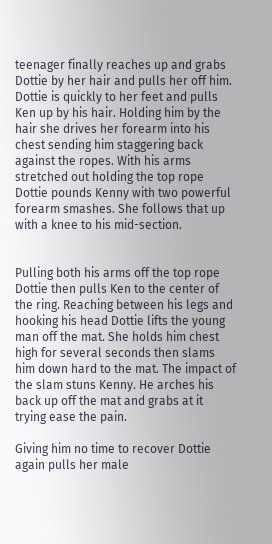teenager finally reaches up and grabs Dottie by her hair and pulls her off him. Dottie is quickly to her feet and pulls Ken up by his hair. Holding him by the hair she drives her forearm into his chest sending him staggering back against the ropes. With his arms stretched out holding the top rope Dottie pounds Kenny with two powerful forearm smashes. She follows that up with a knee to his mid-section.


Pulling both his arms off the top rope Dottie then pulls Ken to the center of the ring. Reaching between his legs and hooking his head Dottie lifts the young man off the mat. She holds him chest high for several seconds then slams him down hard to the mat. The impact of the slam stuns Kenny. He arches his back up off the mat and grabs at it trying ease the pain.

Giving him no time to recover Dottie again pulls her male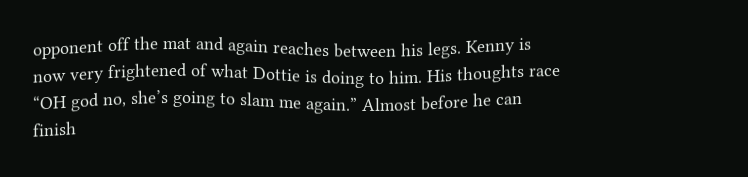opponent off the mat and again reaches between his legs. Kenny is now very frightened of what Dottie is doing to him. His thoughts race “OH god no, she’s going to slam me again.” Almost before he can finish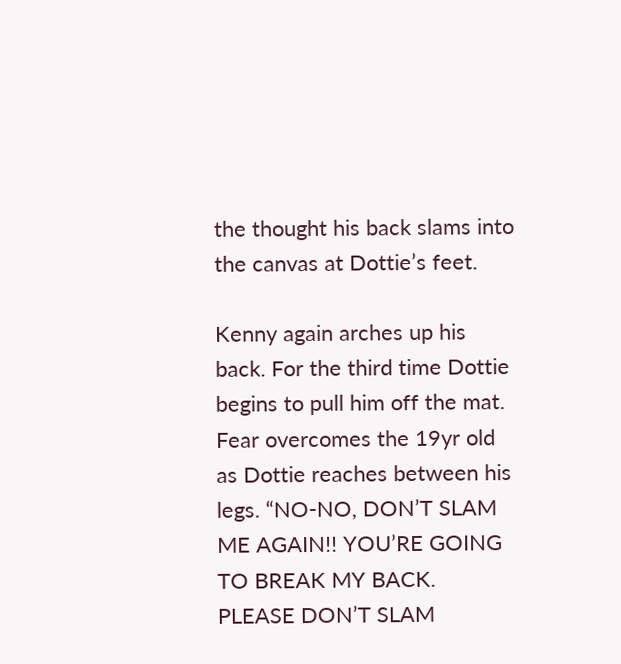the thought his back slams into the canvas at Dottie’s feet.

Kenny again arches up his back. For the third time Dottie begins to pull him off the mat. Fear overcomes the 19yr old as Dottie reaches between his legs. “NO-NO, DON’T SLAM ME AGAIN!! YOU’RE GOING TO BREAK MY BACK. PLEASE DON’T SLAM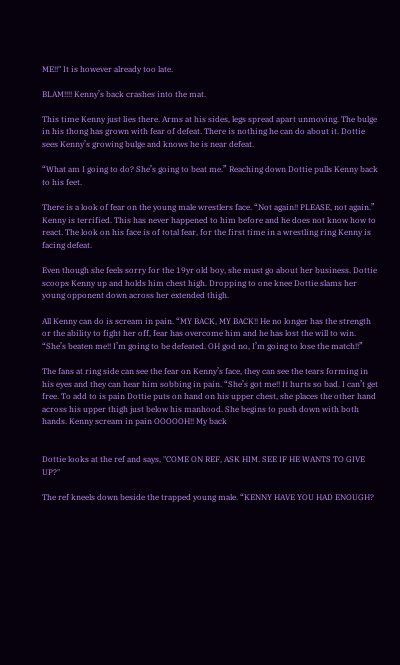ME!!" It is however already too late.

BLAM!!!! Kenny’s back crashes into the mat.

This time Kenny just lies there. Arms at his sides, legs spread apart unmoving. The bulge in his thong has grown with fear of defeat. There is nothing he can do about it. Dottie sees Kenny’s growing bulge and knows he is near defeat.

“What am I going to do? She’s going to beat me.” Reaching down Dottie pulls Kenny back to his feet.

There is a look of fear on the young male wrestlers face. “Not again!! PLEASE, not again.” Kenny is terrified. This has never happened to him before and he does not know how to react. The look on his face is of total fear, for the first time in a wrestling ring Kenny is facing defeat.

Even though she feels sorry for the 19yr old boy, she must go about her business. Dottie scoops Kenny up and holds him chest high. Dropping to one knee Dottie slams her young opponent down across her extended thigh.

All Kenny can do is scream in pain. “MY BACK, MY BACK!! He no longer has the strength or the ability to fight her off, fear has overcome him and he has lost the will to win. “She’s beaten me!! I’m going to be defeated. OH god no, I’m going to lose the match!!”

The fans at ring side can see the fear on Kenny’s face, they can see the tears forming in his eyes and they can hear him sobbing in pain. “She’s got me!! It hurts so bad. I can’t get free. To add to is pain Dottie puts on hand on his upper chest, she places the other hand across his upper thigh just below his manhood. She begins to push down with both hands. Kenny scream in pain OOOOOH!! My back


Dottie looks at the ref and says, "COME ON REF, ASK HIM. SEE IF HE WANTS TO GIVE UP?"

The ref kneels down beside the trapped young male. “KENNY HAVE YOU HAD ENOUGH?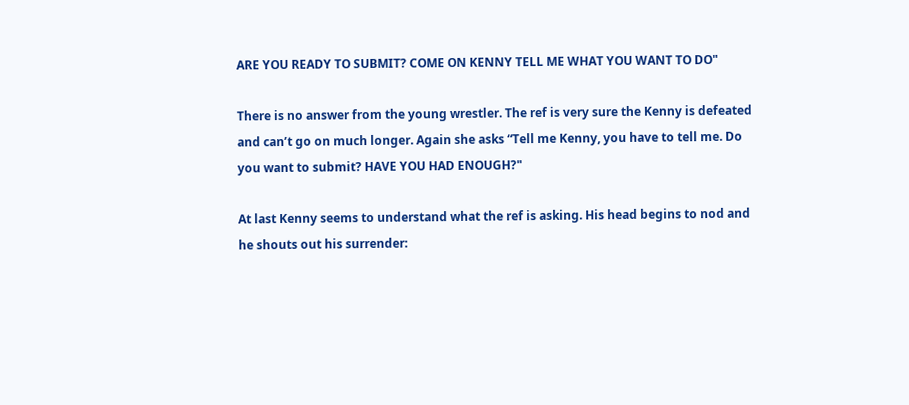ARE YOU READY TO SUBMIT? COME ON KENNY TELL ME WHAT YOU WANT TO DO"

There is no answer from the young wrestler. The ref is very sure the Kenny is defeated and can’t go on much longer. Again she asks “Tell me Kenny, you have to tell me. Do you want to submit? HAVE YOU HAD ENOUGH?"

At last Kenny seems to understand what the ref is asking. His head begins to nod and he shouts out his surrender: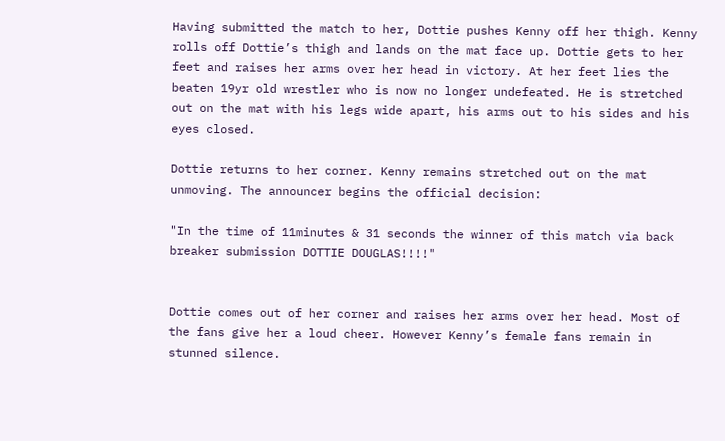Having submitted the match to her, Dottie pushes Kenny off her thigh. Kenny rolls off Dottie’s thigh and lands on the mat face up. Dottie gets to her feet and raises her arms over her head in victory. At her feet lies the beaten 19yr old wrestler who is now no longer undefeated. He is stretched out on the mat with his legs wide apart, his arms out to his sides and his eyes closed.

Dottie returns to her corner. Kenny remains stretched out on the mat unmoving. The announcer begins the official decision:

"In the time of 11minutes & 31 seconds the winner of this match via back breaker submission DOTTIE DOUGLAS!!!!"


Dottie comes out of her corner and raises her arms over her head. Most of the fans give her a loud cheer. However Kenny’s female fans remain in stunned silence.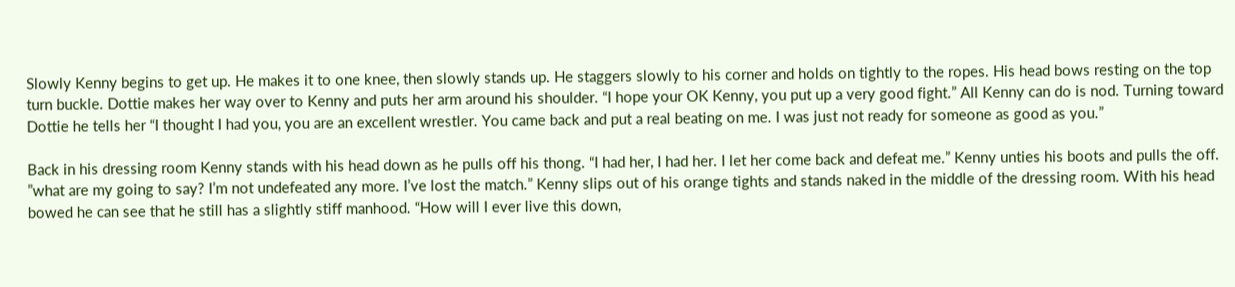Slowly Kenny begins to get up. He makes it to one knee, then slowly stands up. He staggers slowly to his corner and holds on tightly to the ropes. His head bows resting on the top turn buckle. Dottie makes her way over to Kenny and puts her arm around his shoulder. “I hope your OK Kenny, you put up a very good fight.” All Kenny can do is nod. Turning toward Dottie he tells her “I thought I had you, you are an excellent wrestler. You came back and put a real beating on me. I was just not ready for someone as good as you.”

Back in his dressing room Kenny stands with his head down as he pulls off his thong. “I had her, I had her. I let her come back and defeat me.” Kenny unties his boots and pulls the off. ”what are my going to say? I’m not undefeated any more. I’ve lost the match.” Kenny slips out of his orange tights and stands naked in the middle of the dressing room. With his head bowed he can see that he still has a slightly stiff manhood. “How will I ever live this down,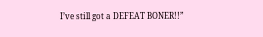I’ve still got a DEFEAT BONER!!”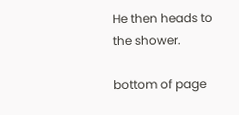He then heads to the shower.

bottom of page